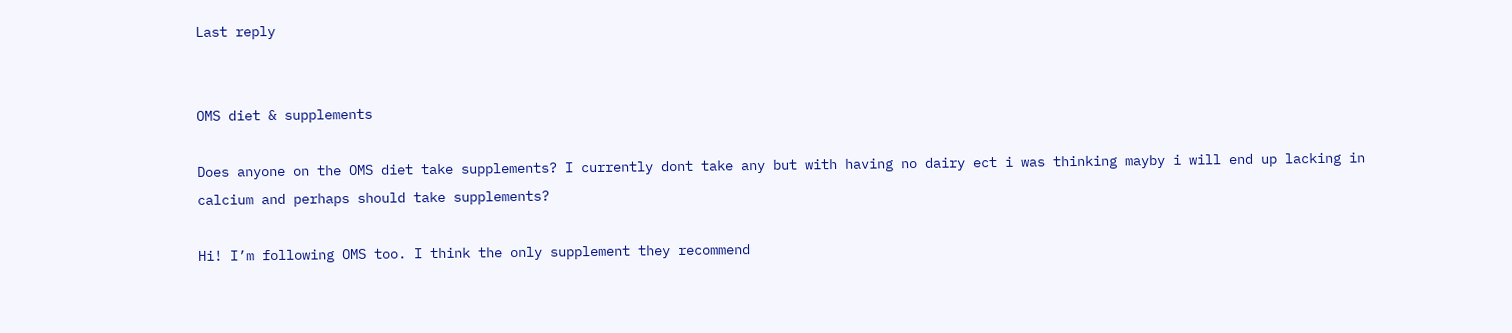Last reply


OMS diet & supplements

Does anyone on the OMS diet take supplements? I currently dont take any but with having no dairy ect i was thinking mayby i will end up lacking in calcium and perhaps should take supplements?

Hi! I’m following OMS too. I think the only supplement they recommend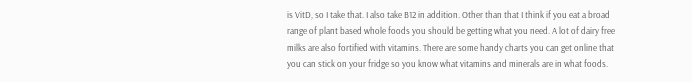is VitD, so I take that. I also take B12 in addition. Other than that I think if you eat a broad range of plant based whole foods you should be getting what you need. A lot of dairy free milks are also fortified with vitamins. There are some handy charts you can get online that you can stick on your fridge so you know what vitamins and minerals are in what foods.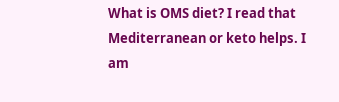What is OMS diet? I read that Mediterranean or keto helps. I am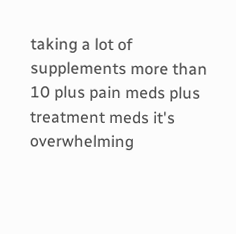taking a lot of supplements more than 10 plus pain meds plus treatment meds it's overwhelming